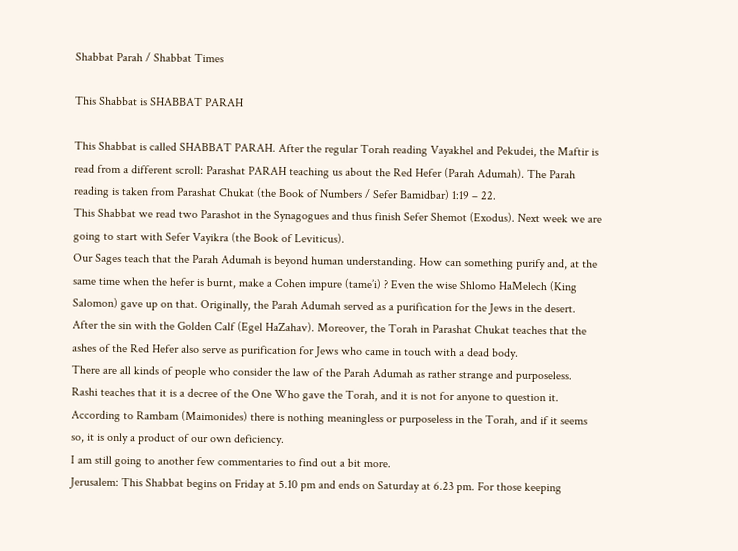Shabbat Parah / Shabbat Times

This Shabbat is SHABBAT PARAH

This Shabbat is called SHABBAT PARAH. After the regular Torah reading Vayakhel and Pekudei, the Maftir is read from a different scroll: Parashat PARAH teaching us about the Red Hefer (Parah Adumah). The Parah reading is taken from Parashat Chukat (the Book of Numbers / Sefer Bamidbar) 1:19 – 22.
This Shabbat we read two Parashot in the Synagogues and thus finish Sefer Shemot (Exodus). Next week we are going to start with Sefer Vayikra (the Book of Leviticus).
Our Sages teach that the Parah Adumah is beyond human understanding. How can something purify and, at the same time when the hefer is burnt, make a Cohen impure (tame’i) ? Even the wise Shlomo HaMelech (King Salomon) gave up on that. Originally, the Parah Adumah served as a purification for the Jews in the desert. After the sin with the Golden Calf (Egel HaZahav). Moreover, the Torah in Parashat Chukat teaches that the ashes of the Red Hefer also serve as purification for Jews who came in touch with a dead body.
There are all kinds of people who consider the law of the Parah Adumah as rather strange and purposeless. Rashi teaches that it is a decree of the One Who gave the Torah, and it is not for anyone to question it. According to Rambam (Maimonides) there is nothing meaningless or purposeless in the Torah, and if it seems so, it is only a product of our own deficiency.
I am still going to another few commentaries to find out a bit more.
Jerusalem: This Shabbat begins on Friday at 5.10 pm and ends on Saturday at 6.23 pm. For those keeping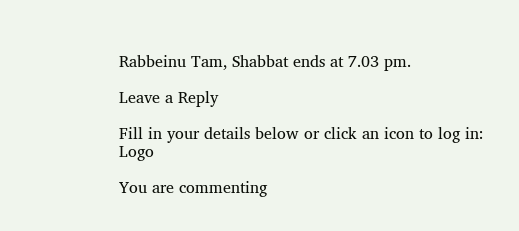Rabbeinu Tam, Shabbat ends at 7.03 pm.

Leave a Reply

Fill in your details below or click an icon to log in: Logo

You are commenting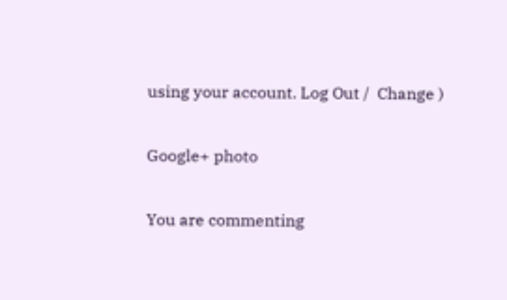using your account. Log Out /  Change )

Google+ photo

You are commenting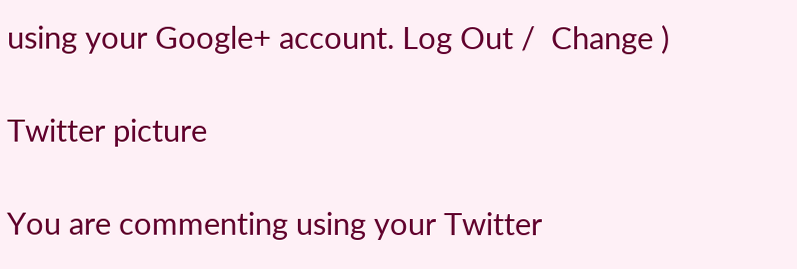using your Google+ account. Log Out /  Change )

Twitter picture

You are commenting using your Twitter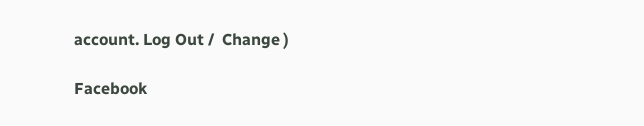account. Log Out /  Change )

Facebook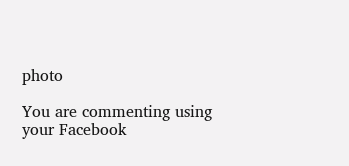photo

You are commenting using your Facebook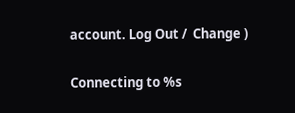account. Log Out /  Change )


Connecting to %s